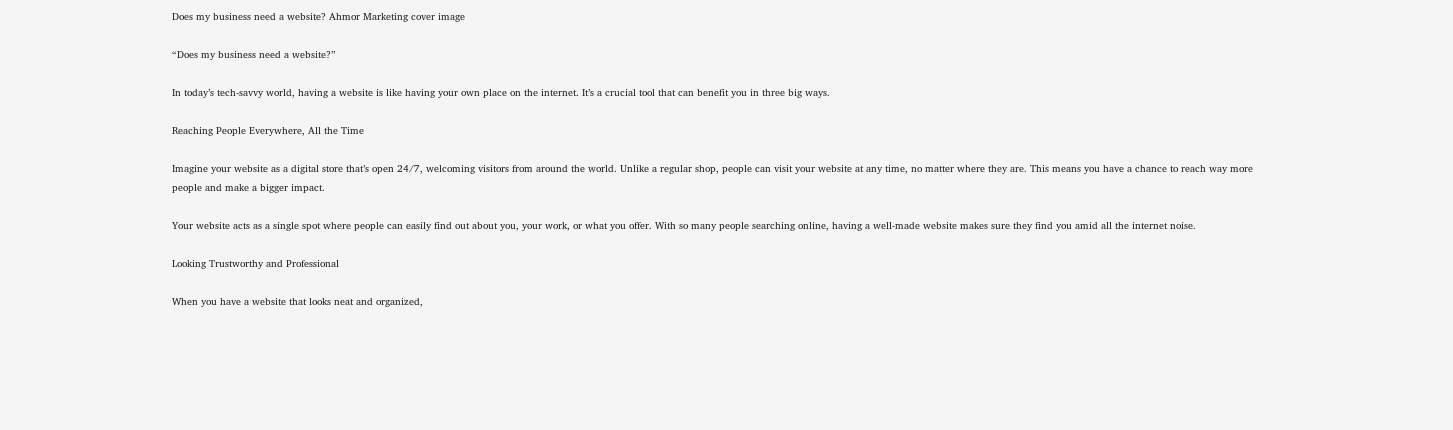Does my business need a website? Ahmor Marketing cover image

“Does my business need a website?”

In today’s tech-savvy world, having a website is like having your own place on the internet. It’s a crucial tool that can benefit you in three big ways.

Reaching People Everywhere, All the Time

Imagine your website as a digital store that’s open 24/7, welcoming visitors from around the world. Unlike a regular shop, people can visit your website at any time, no matter where they are. This means you have a chance to reach way more people and make a bigger impact.

Your website acts as a single spot where people can easily find out about you, your work, or what you offer. With so many people searching online, having a well-made website makes sure they find you amid all the internet noise.

Looking Trustworthy and Professional

When you have a website that looks neat and organized,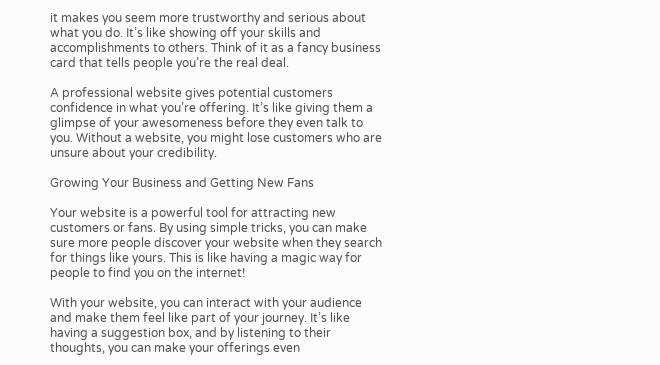it makes you seem more trustworthy and serious about what you do. It’s like showing off your skills and accomplishments to others. Think of it as a fancy business card that tells people you’re the real deal.

A professional website gives potential customers confidence in what you’re offering. It’s like giving them a glimpse of your awesomeness before they even talk to you. Without a website, you might lose customers who are unsure about your credibility.

Growing Your Business and Getting New Fans

Your website is a powerful tool for attracting new customers or fans. By using simple tricks, you can make sure more people discover your website when they search for things like yours. This is like having a magic way for people to find you on the internet!

With your website, you can interact with your audience and make them feel like part of your journey. It’s like having a suggestion box, and by listening to their thoughts, you can make your offerings even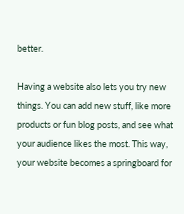better.

Having a website also lets you try new things. You can add new stuff, like more products or fun blog posts, and see what your audience likes the most. This way, your website becomes a springboard for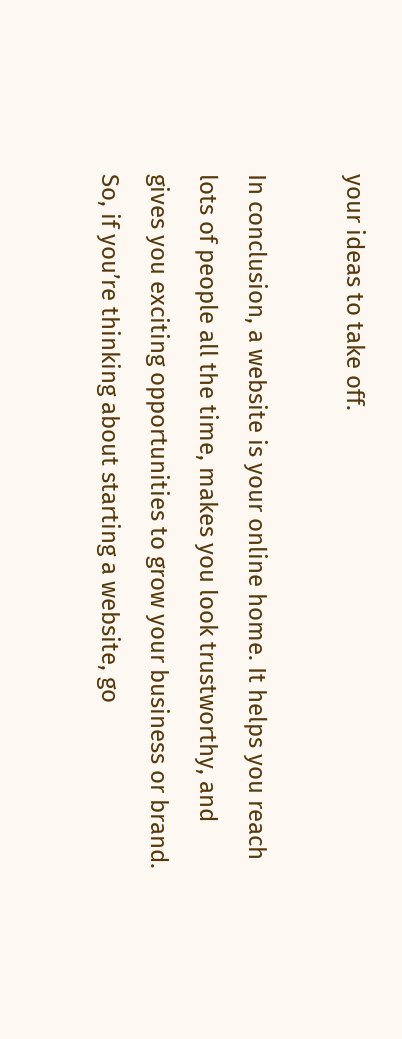your ideas to take off.

In conclusion, a website is your online home. It helps you reach lots of people all the time, makes you look trustworthy, and gives you exciting opportunities to grow your business or brand. So, if you’re thinking about starting a website, go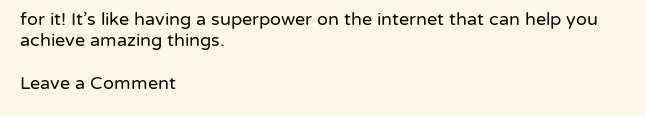for it! It’s like having a superpower on the internet that can help you achieve amazing things.

Leave a Comment